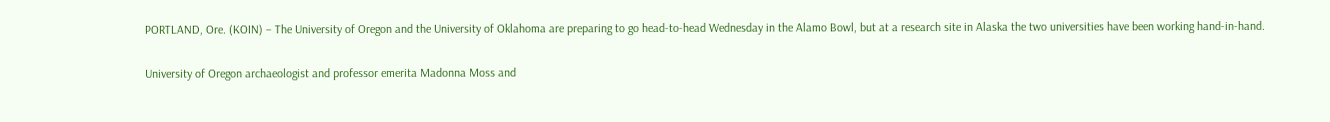PORTLAND, Ore. (KOIN) – The University of Oregon and the University of Oklahoma are preparing to go head-to-head Wednesday in the Alamo Bowl, but at a research site in Alaska the two universities have been working hand-in-hand.

University of Oregon archaeologist and professor emerita Madonna Moss and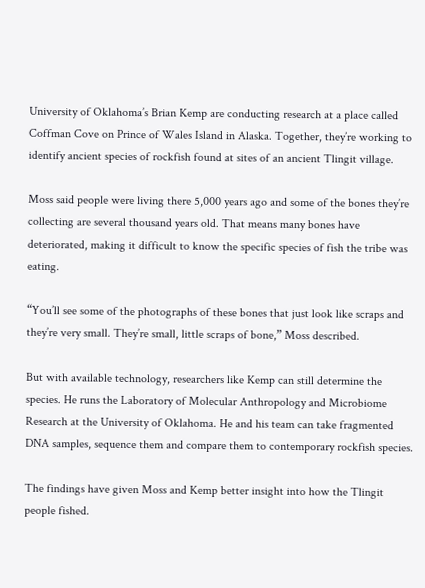University of Oklahoma’s Brian Kemp are conducting research at a place called Coffman Cove on Prince of Wales Island in Alaska. Together, they’re working to identify ancient species of rockfish found at sites of an ancient Tlingit village.

Moss said people were living there 5,000 years ago and some of the bones they’re collecting are several thousand years old. That means many bones have deteriorated, making it difficult to know the specific species of fish the tribe was eating.

“You’ll see some of the photographs of these bones that just look like scraps and they’re very small. They’re small, little scraps of bone,” Moss described.

But with available technology, researchers like Kemp can still determine the species. He runs the Laboratory of Molecular Anthropology and Microbiome Research at the University of Oklahoma. He and his team can take fragmented DNA samples, sequence them and compare them to contemporary rockfish species.

The findings have given Moss and Kemp better insight into how the Tlingit people fished.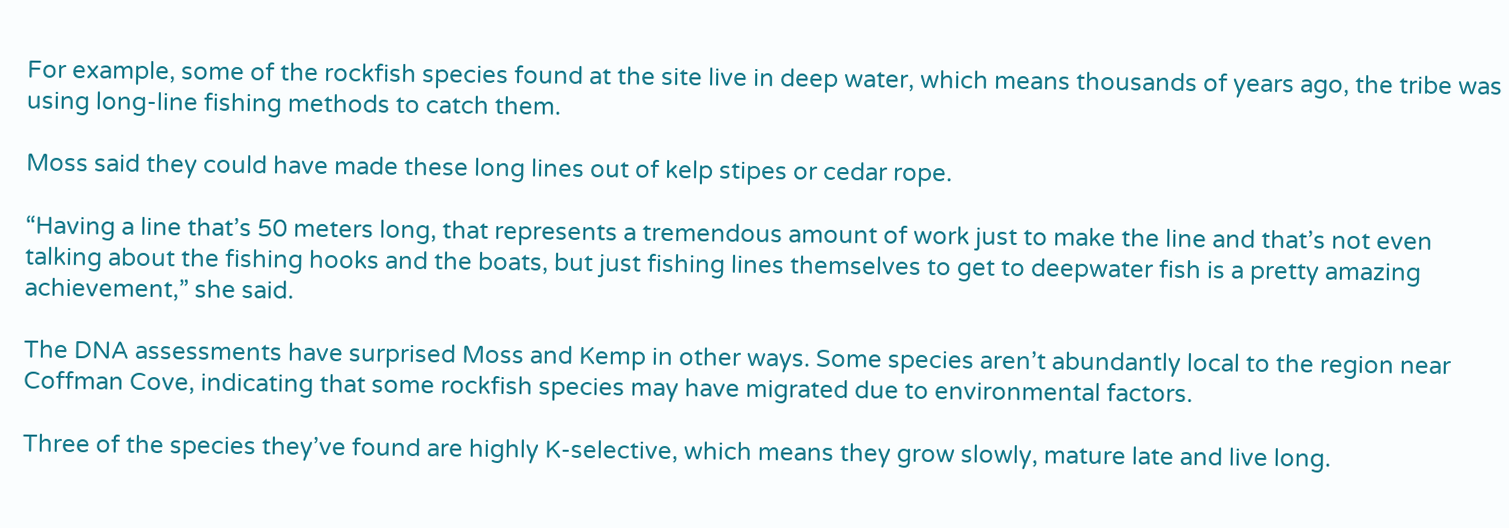For example, some of the rockfish species found at the site live in deep water, which means thousands of years ago, the tribe was using long-line fishing methods to catch them.

Moss said they could have made these long lines out of kelp stipes or cedar rope.

“Having a line that’s 50 meters long, that represents a tremendous amount of work just to make the line and that’s not even talking about the fishing hooks and the boats, but just fishing lines themselves to get to deepwater fish is a pretty amazing achievement,” she said.

The DNA assessments have surprised Moss and Kemp in other ways. Some species aren’t abundantly local to the region near Coffman Cove, indicating that some rockfish species may have migrated due to environmental factors.

Three of the species they’ve found are highly K-selective, which means they grow slowly, mature late and live long.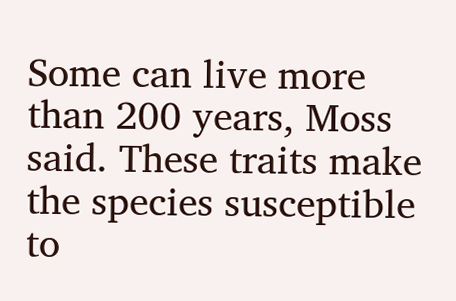Some can live more than 200 years, Moss said. These traits make the species susceptible to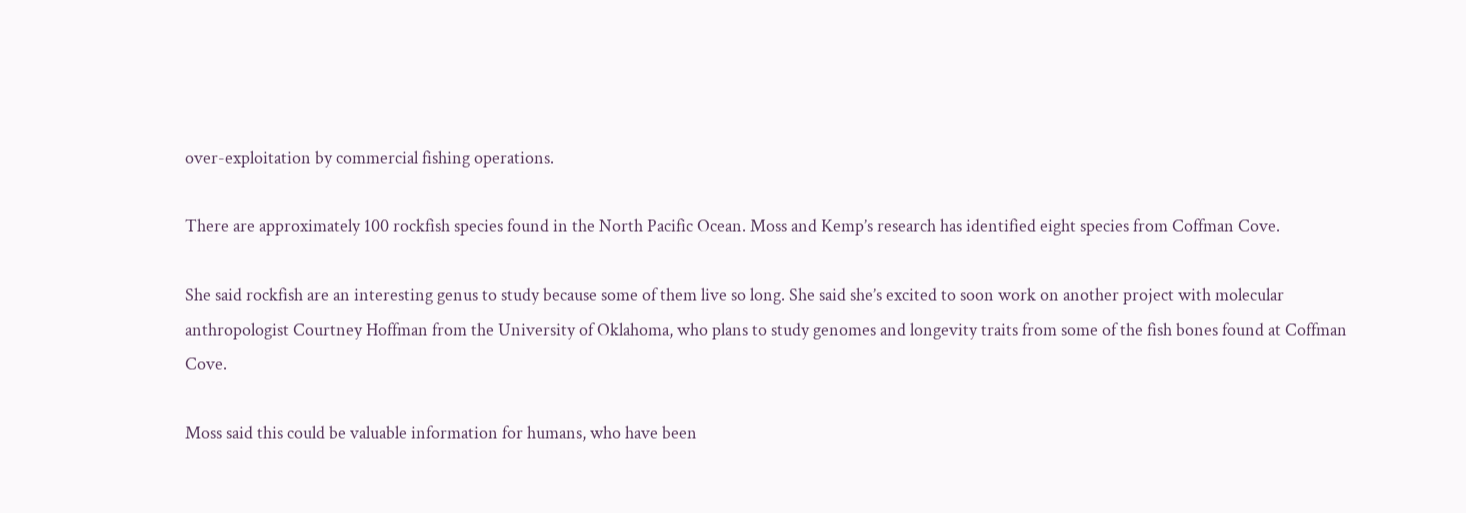over-exploitation by commercial fishing operations.

There are approximately 100 rockfish species found in the North Pacific Ocean. Moss and Kemp’s research has identified eight species from Coffman Cove.

She said rockfish are an interesting genus to study because some of them live so long. She said she’s excited to soon work on another project with molecular anthropologist Courtney Hoffman from the University of Oklahoma, who plans to study genomes and longevity traits from some of the fish bones found at Coffman Cove.

Moss said this could be valuable information for humans, who have been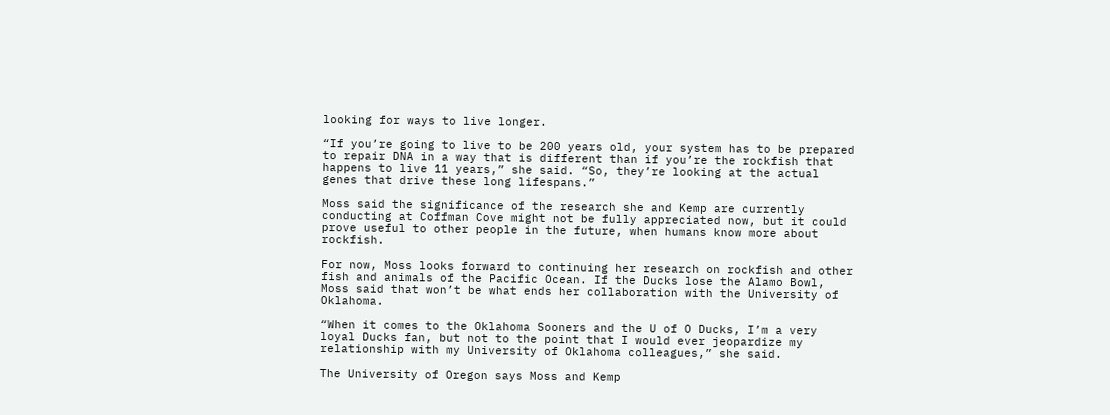looking for ways to live longer.

“If you’re going to live to be 200 years old, your system has to be prepared to repair DNA in a way that is different than if you’re the rockfish that happens to live 11 years,” she said. “So, they’re looking at the actual genes that drive these long lifespans.”

Moss said the significance of the research she and Kemp are currently conducting at Coffman Cove might not be fully appreciated now, but it could prove useful to other people in the future, when humans know more about rockfish.

For now, Moss looks forward to continuing her research on rockfish and other fish and animals of the Pacific Ocean. If the Ducks lose the Alamo Bowl, Moss said that won’t be what ends her collaboration with the University of Oklahoma.

“When it comes to the Oklahoma Sooners and the U of O Ducks, I’m a very loyal Ducks fan, but not to the point that I would ever jeopardize my relationship with my University of Oklahoma colleagues,” she said.

The University of Oregon says Moss and Kemp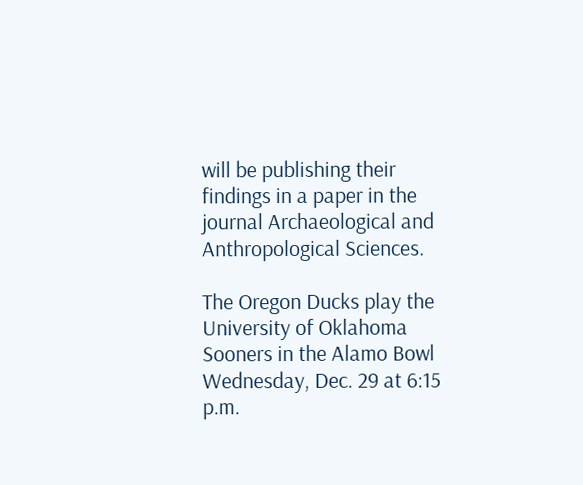will be publishing their findings in a paper in the journal Archaeological and Anthropological Sciences.

The Oregon Ducks play the University of Oklahoma Sooners in the Alamo Bowl Wednesday, Dec. 29 at 6:15 p.m.